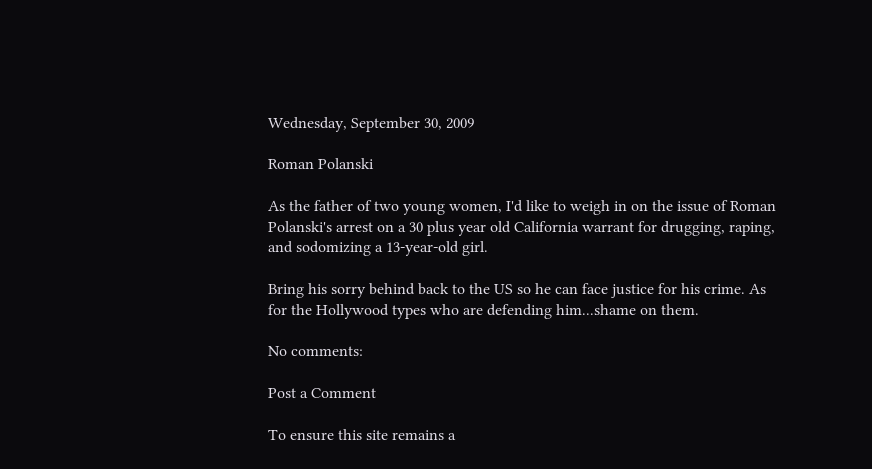Wednesday, September 30, 2009

Roman Polanski

As the father of two young women, I'd like to weigh in on the issue of Roman Polanski's arrest on a 30 plus year old California warrant for drugging, raping, and sodomizing a 13-year-old girl.

Bring his sorry behind back to the US so he can face justice for his crime. As for the Hollywood types who are defending him...shame on them.

No comments:

Post a Comment

To ensure this site remains a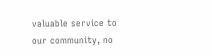valuable service to our community, no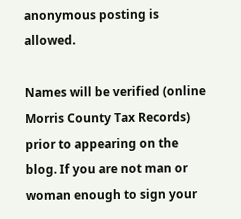anonymous posting is allowed.

Names will be verified (online Morris County Tax Records) prior to appearing on the blog. If you are not man or woman enough to sign your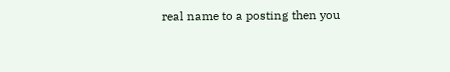real name to a posting then you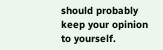should probably keep your opinion to yourself.